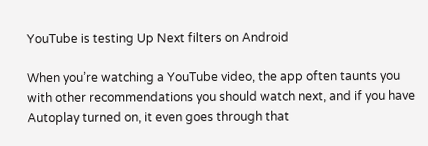YouTube is testing Up Next filters on Android

When you’re watching a YouTube video, the app often taunts you with other recommendations you should watch next, and if you have Autoplay turned on, it even goes through that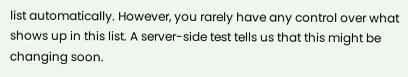list automatically. However, you rarely have any control over what shows up in this list. A server-side test tells us that this might be changing soon.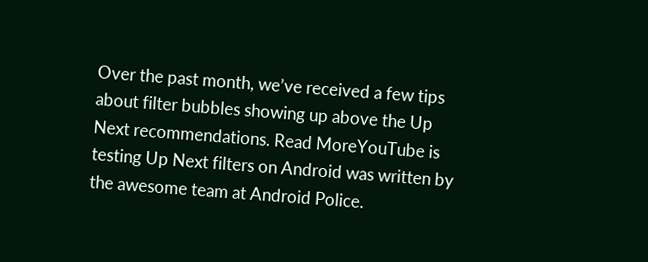Over the past month, we’ve received a few tips about filter bubbles showing up above the Up Next recommendations. Read MoreYouTube is testing Up Next filters on Android was written by the awesome team at Android Police.